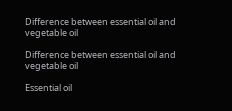Difference between essential oil and vegetable oil

Difference between essential oil and vegetable oil

Essential oil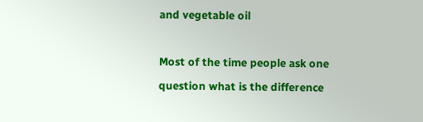and vegetable oil

Most of the time people ask one question what is the difference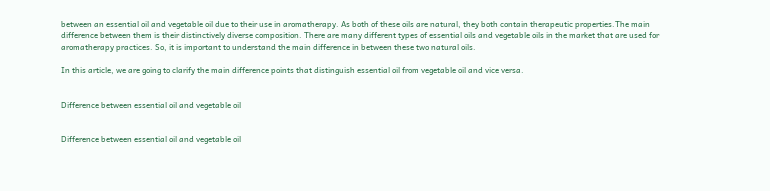between an essential oil and vegetable oil due to their use in aromatherapy. As both of these oils are natural, they both contain therapeutic properties.The main difference between them is their distinctively diverse composition. There are many different types of essential oils and vegetable oils in the market that are used for aromatherapy practices. So, it is important to understand the main difference in between these two natural oils.

In this article, we are going to clarify the main difference points that distinguish essential oil from vegetable oil and vice versa.


Difference between essential oil and vegetable oil


Difference between essential oil and vegetable oil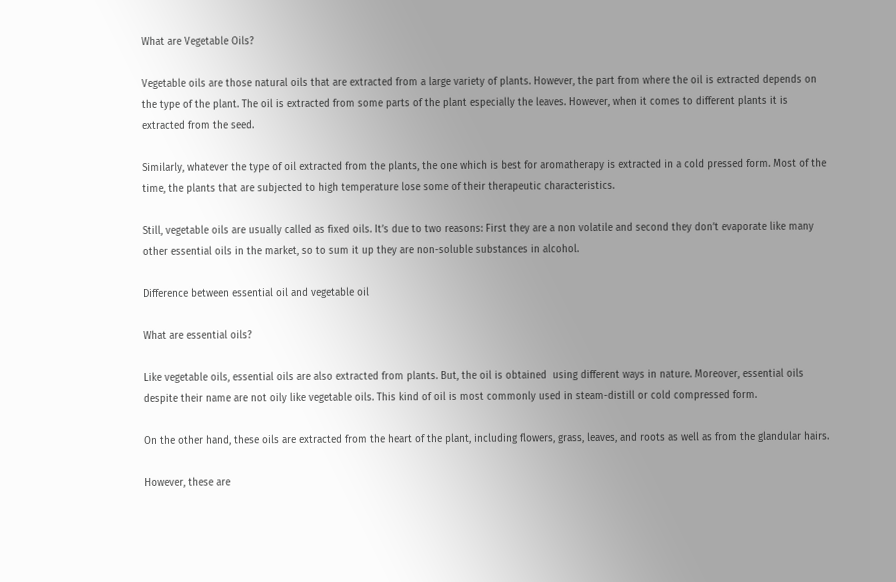What are Vegetable Oils?

Vegetable oils are those natural oils that are extracted from a large variety of plants. However, the part from where the oil is extracted depends on the type of the plant. The oil is extracted from some parts of the plant especially the leaves. However, when it comes to different plants it is extracted from the seed.

Similarly, whatever the type of oil extracted from the plants, the one which is best for aromatherapy is extracted in a cold pressed form. Most of the time, the plants that are subjected to high temperature lose some of their therapeutic characteristics.

Still, vegetable oils are usually called as fixed oils. It’s due to two reasons: First they are a non volatile and second they don’t evaporate like many other essential oils in the market, so to sum it up they are non-soluble substances in alcohol.

Difference between essential oil and vegetable oil

What are essential oils?

Like vegetable oils, essential oils are also extracted from plants. But, the oil is obtained  using different ways in nature. Moreover, essential oils despite their name are not oily like vegetable oils. This kind of oil is most commonly used in steam-distill or cold compressed form.

On the other hand, these oils are extracted from the heart of the plant, including flowers, grass, leaves, and roots as well as from the glandular hairs.

However, these are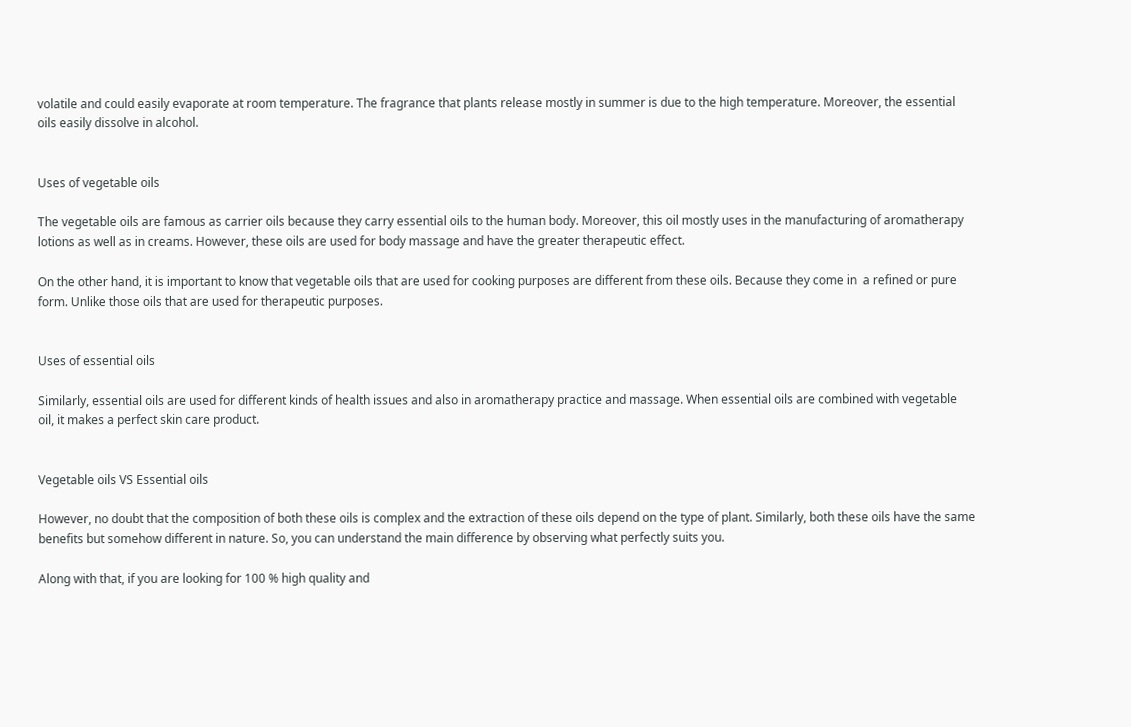volatile and could easily evaporate at room temperature. The fragrance that plants release mostly in summer is due to the high temperature. Moreover, the essential oils easily dissolve in alcohol.


Uses of vegetable oils

The vegetable oils are famous as carrier oils because they carry essential oils to the human body. Moreover, this oil mostly uses in the manufacturing of aromatherapy lotions as well as in creams. However, these oils are used for body massage and have the greater therapeutic effect.

On the other hand, it is important to know that vegetable oils that are used for cooking purposes are different from these oils. Because they come in  a refined or pure form. Unlike those oils that are used for therapeutic purposes.


Uses of essential oils

Similarly, essential oils are used for different kinds of health issues and also in aromatherapy practice and massage. When essential oils are combined with vegetable oil, it makes a perfect skin care product.


Vegetable oils VS Essential oils

However, no doubt that the composition of both these oils is complex and the extraction of these oils depend on the type of plant. Similarly, both these oils have the same benefits but somehow different in nature. So, you can understand the main difference by observing what perfectly suits you.

Along with that, if you are looking for 100 % high quality and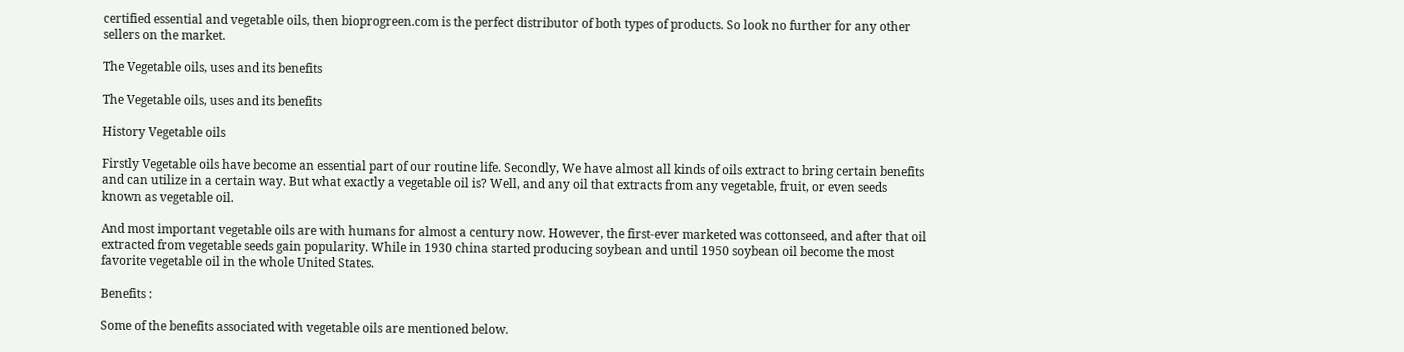certified essential and vegetable oils, then bioprogreen.com is the perfect distributor of both types of products. So look no further for any other sellers on the market.

The Vegetable oils, uses and its benefits

The Vegetable oils, uses and its benefits

History Vegetable oils

Firstly Vegetable oils have become an essential part of our routine life. Secondly, We have almost all kinds of oils extract to bring certain benefits and can utilize in a certain way. But what exactly a vegetable oil is? Well, and any oil that extracts from any vegetable, fruit, or even seeds known as vegetable oil.

And most important vegetable oils are with humans for almost a century now. However, the first-ever marketed was cottonseed, and after that oil extracted from vegetable seeds gain popularity. While in 1930 china started producing soybean and until 1950 soybean oil become the most favorite vegetable oil in the whole United States.

Benefits :

Some of the benefits associated with vegetable oils are mentioned below.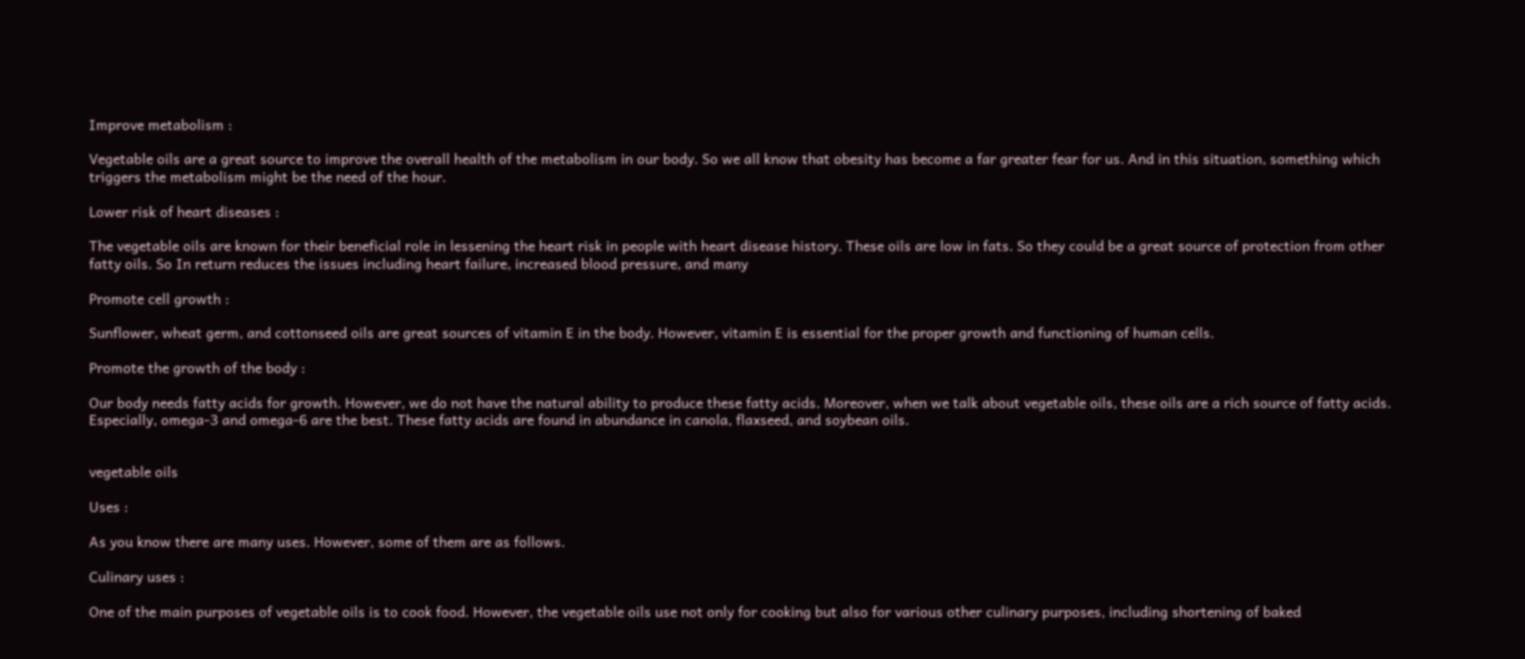Improve metabolism :

Vegetable oils are a great source to improve the overall health of the metabolism in our body. So we all know that obesity has become a far greater fear for us. And in this situation, something which triggers the metabolism might be the need of the hour.

Lower risk of heart diseases :

The vegetable oils are known for their beneficial role in lessening the heart risk in people with heart disease history. These oils are low in fats. So they could be a great source of protection from other fatty oils. So In return reduces the issues including heart failure, increased blood pressure, and many

Promote cell growth :

Sunflower, wheat germ, and cottonseed oils are great sources of vitamin E in the body. However, vitamin E is essential for the proper growth and functioning of human cells.

Promote the growth of the body :

Our body needs fatty acids for growth. However, we do not have the natural ability to produce these fatty acids. Moreover, when we talk about vegetable oils, these oils are a rich source of fatty acids. Especially, omega-3 and omega-6 are the best. These fatty acids are found in abundance in canola, flaxseed, and soybean oils.


vegetable oils

Uses :

As you know there are many uses. However, some of them are as follows.

Culinary uses :

One of the main purposes of vegetable oils is to cook food. However, the vegetable oils use not only for cooking but also for various other culinary purposes, including shortening of baked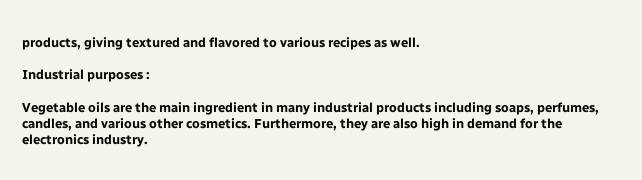products, giving textured and flavored to various recipes as well.

Industrial purposes :

Vegetable oils are the main ingredient in many industrial products including soaps, perfumes, candles, and various other cosmetics. Furthermore, they are also high in demand for the electronics industry.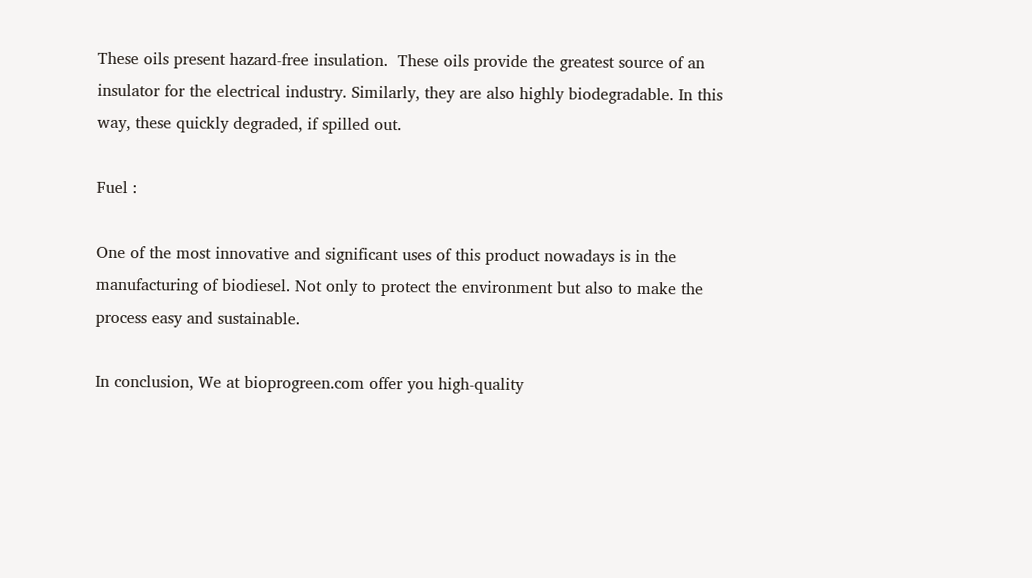These oils present hazard-free insulation.  These oils provide the greatest source of an insulator for the electrical industry. Similarly, they are also highly biodegradable. In this way, these quickly degraded, if spilled out.

Fuel :

One of the most innovative and significant uses of this product nowadays is in the manufacturing of biodiesel. Not only to protect the environment but also to make the process easy and sustainable.

In conclusion, We at bioprogreen.com offer you high-quality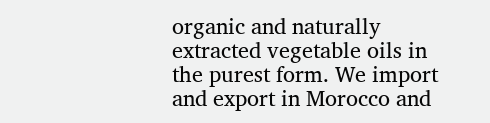organic and naturally extracted vegetable oils in the purest form. We import and export in Morocco and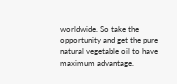worldwide. So take the opportunity and get the pure natural vegetable oil to have maximum advantage.